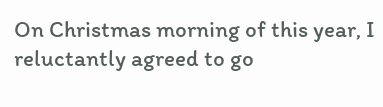On Christmas morning of this year, I reluctantly agreed to go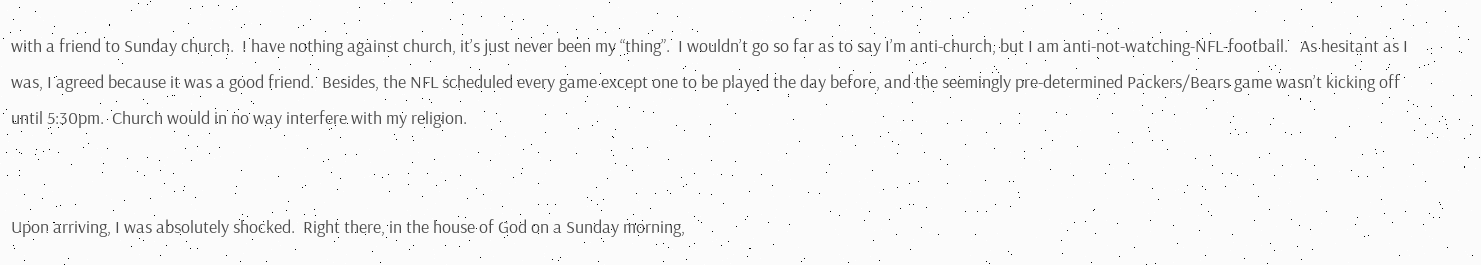with a friend to Sunday church.  I have nothing against church, it’s just never been my “thing”.  I wouldn’t go so far as to say I’m anti-church, but I am anti-not-watching-NFL-football.   As hesitant as I was, I agreed because it was a good friend.  Besides, the NFL scheduled every game except one to be played the day before, and the seemingly pre-determined Packers/Bears game wasn’t kicking off until 5:30pm.  Church would in no way interfere with my religion.


Upon arriving, I was absolutely shocked.  Right there, in the house of God on a Sunday morning,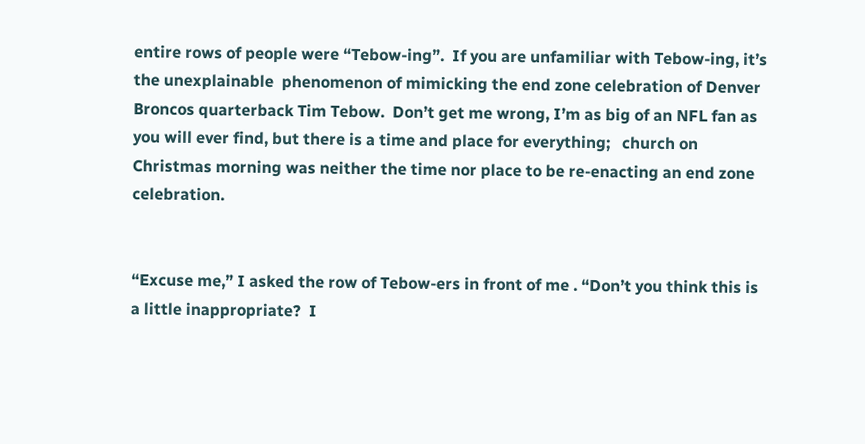entire rows of people were “Tebow-ing”.  If you are unfamiliar with Tebow-ing, it’s the unexplainable  phenomenon of mimicking the end zone celebration of Denver Broncos quarterback Tim Tebow.  Don’t get me wrong, I’m as big of an NFL fan as you will ever find, but there is a time and place for everything;   church on Christmas morning was neither the time nor place to be re-enacting an end zone celebration.


“Excuse me,” I asked the row of Tebow-ers in front of me . “Don’t you think this is a little inappropriate?  I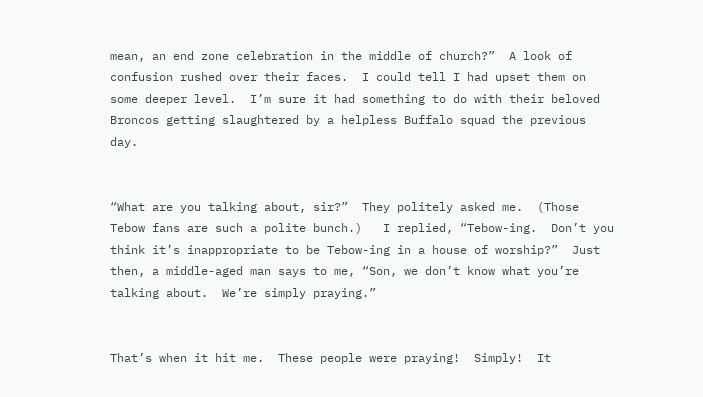mean, an end zone celebration in the middle of church?”  A look of confusion rushed over their faces.  I could tell I had upset them on some deeper level.  I’m sure it had something to do with their beloved Broncos getting slaughtered by a helpless Buffalo squad the previous day.


“What are you talking about, sir?”  They politely asked me.  (Those Tebow fans are such a polite bunch.)   I replied, “Tebow-ing.  Don’t you think it’s inappropriate to be Tebow-ing in a house of worship?”  Just then, a middle-aged man says to me, “Son, we don’t know what you’re talking about.  We’re simply praying.”


That’s when it hit me.  These people were praying!  Simply!  It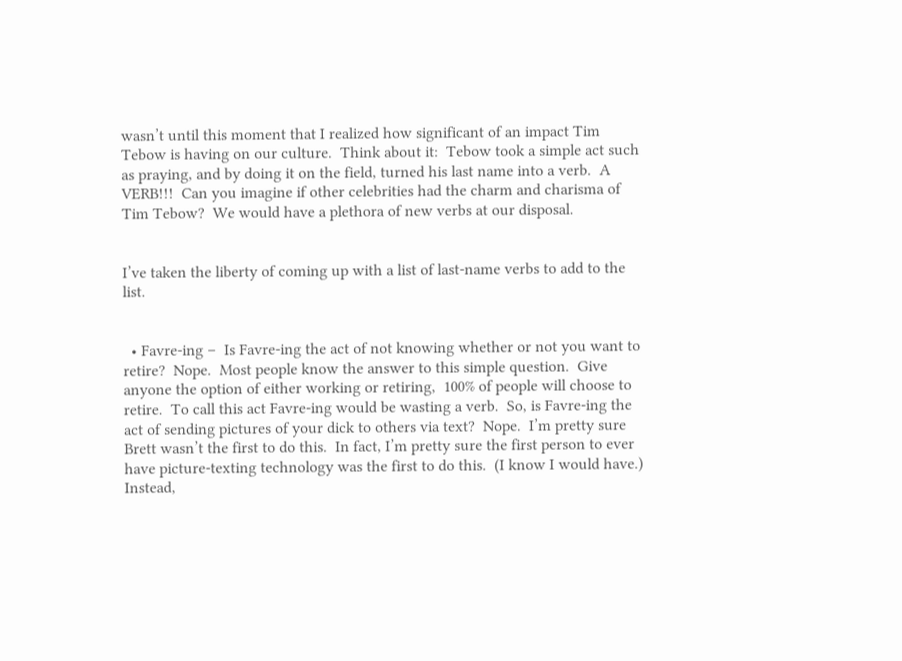wasn’t until this moment that I realized how significant of an impact Tim Tebow is having on our culture.  Think about it:  Tebow took a simple act such as praying, and by doing it on the field, turned his last name into a verb.  A VERB!!!  Can you imagine if other celebrities had the charm and charisma of Tim Tebow?  We would have a plethora of new verbs at our disposal.


I’ve taken the liberty of coming up with a list of last-name verbs to add to the list.


  • Favre-ing –  Is Favre-ing the act of not knowing whether or not you want to retire?  Nope.  Most people know the answer to this simple question.  Give anyone the option of either working or retiring,  100% of people will choose to retire.  To call this act Favre-ing would be wasting a verb.  So, is Favre-ing the act of sending pictures of your dick to others via text?  Nope.  I’m pretty sure Brett wasn’t the first to do this.  In fact, I’m pretty sure the first person to ever have picture-texting technology was the first to do this.  (I know I would have.)  Instead,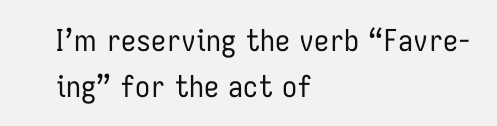I’m reserving the verb “Favre-ing” for the act of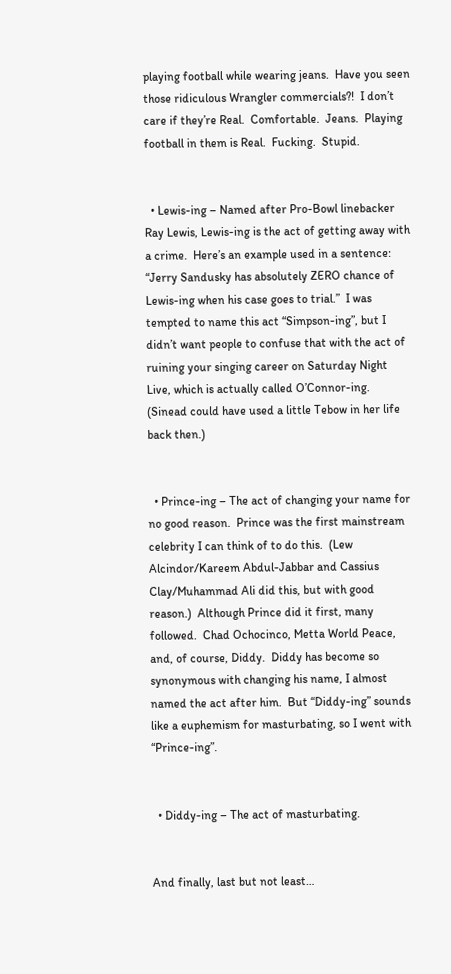playing football while wearing jeans.  Have you seen those ridiculous Wrangler commercials?!  I don’t care if they’re Real.  Comfortable.  Jeans.  Playing football in them is Real.  Fucking.  Stupid.


  • Lewis-ing – Named after Pro-Bowl linebacker Ray Lewis, Lewis-ing is the act of getting away with a crime.  Here’s an example used in a sentence: “Jerry Sandusky has absolutely ZERO chance of Lewis-ing when his case goes to trial.”  I was tempted to name this act “Simpson-ing”, but I didn’t want people to confuse that with the act of ruining your singing career on Saturday Night Live, which is actually called O’Connor-ing.  (Sinead could have used a little Tebow in her life back then.)


  • Prince-ing – The act of changing your name for no good reason.  Prince was the first mainstream celebrity I can think of to do this.  (Lew Alcindor/Kareem Abdul-Jabbar and Cassius Clay/Muhammad Ali did this, but with good reason.)  Although Prince did it first, many followed.  Chad Ochocinco, Metta World Peace, and, of course, Diddy.  Diddy has become so synonymous with changing his name, I almost named the act after him.  But “Diddy-ing” sounds like a euphemism for masturbating, so I went with “Prince-ing”.


  • Diddy-ing – The act of masturbating.


And finally, last but not least…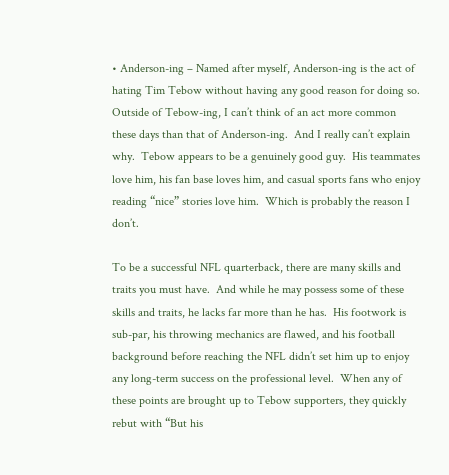• Anderson-ing – Named after myself, Anderson-ing is the act of hating Tim Tebow without having any good reason for doing so.  Outside of Tebow-ing, I can’t think of an act more common these days than that of Anderson-ing.  And I really can’t explain why.  Tebow appears to be a genuinely good guy.  His teammates love him, his fan base loves him, and casual sports fans who enjoy reading “nice” stories love him.  Which is probably the reason I don’t.

To be a successful NFL quarterback, there are many skills and traits you must have.  And while he may possess some of these skills and traits, he lacks far more than he has.  His footwork is sub-par, his throwing mechanics are flawed, and his football background before reaching the NFL didn’t set him up to enjoy any long-term success on the professional level.  When any of these points are brought up to Tebow supporters, they quickly rebut with “But his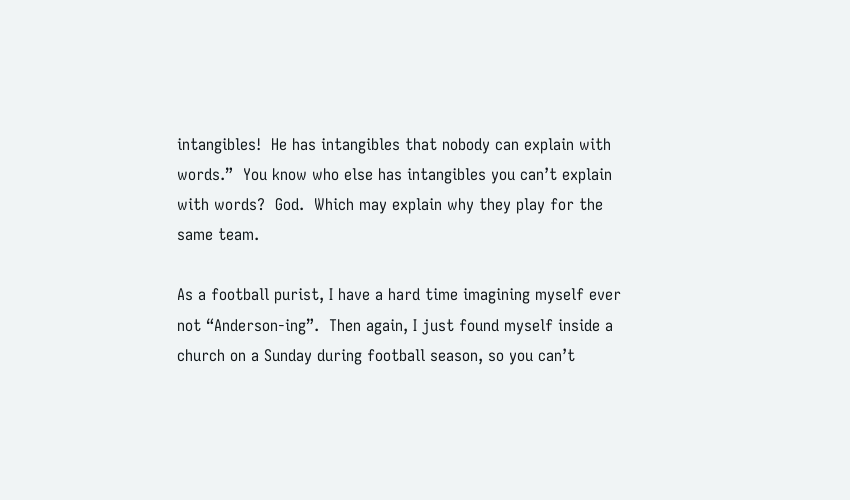intangibles!  He has intangibles that nobody can explain with words.”  You know who else has intangibles you can’t explain with words?  God.  Which may explain why they play for the same team.

As a football purist, I have a hard time imagining myself ever not “Anderson-ing”.  Then again, I just found myself inside a church on a Sunday during football season, so you can’t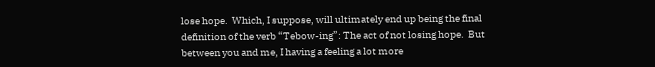lose hope.  Which, I suppose, will ultimately end up being the final definition of the verb “Tebow-ing”: The act of not losing hope.  But between you and me, I having a feeling a lot more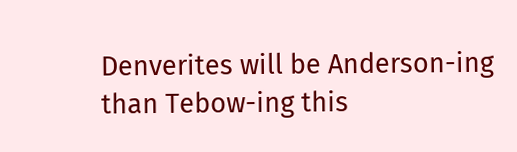Denverites will be Anderson-ing than Tebow-ing this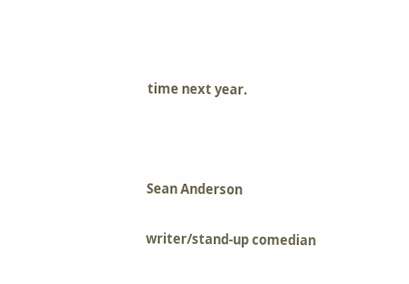time next year.



Sean Anderson

writer/stand-up comedian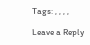Tags: , , , ,

Leave a Reply